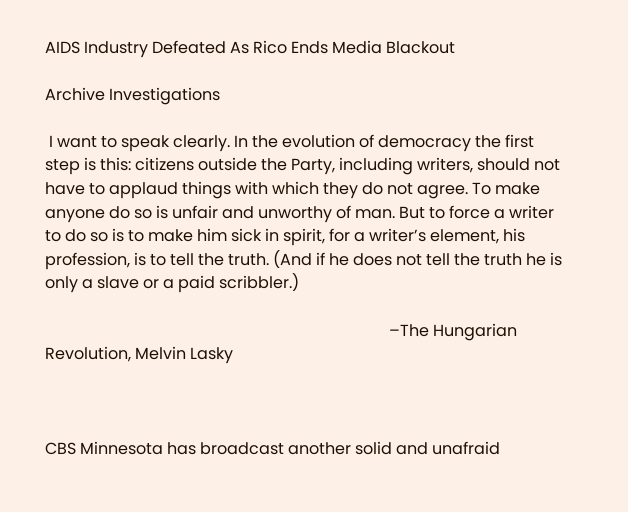AIDS Industry Defeated As Rico Ends Media Blackout

Archive Investigations

 I want to speak clearly. In the evolution of democracy the first step is this: citizens outside the Party, including writers, should not have to applaud things with which they do not agree. To make anyone do so is unfair and unworthy of man. But to force a writer to do so is to make him sick in spirit, for a writer’s element, his profession, is to tell the truth. (And if he does not tell the truth he is only a slave or a paid scribbler.)

                                                                                      –The Hungarian Revolution, Melvin Lasky



CBS Minnesota has broadcast another solid and unafraid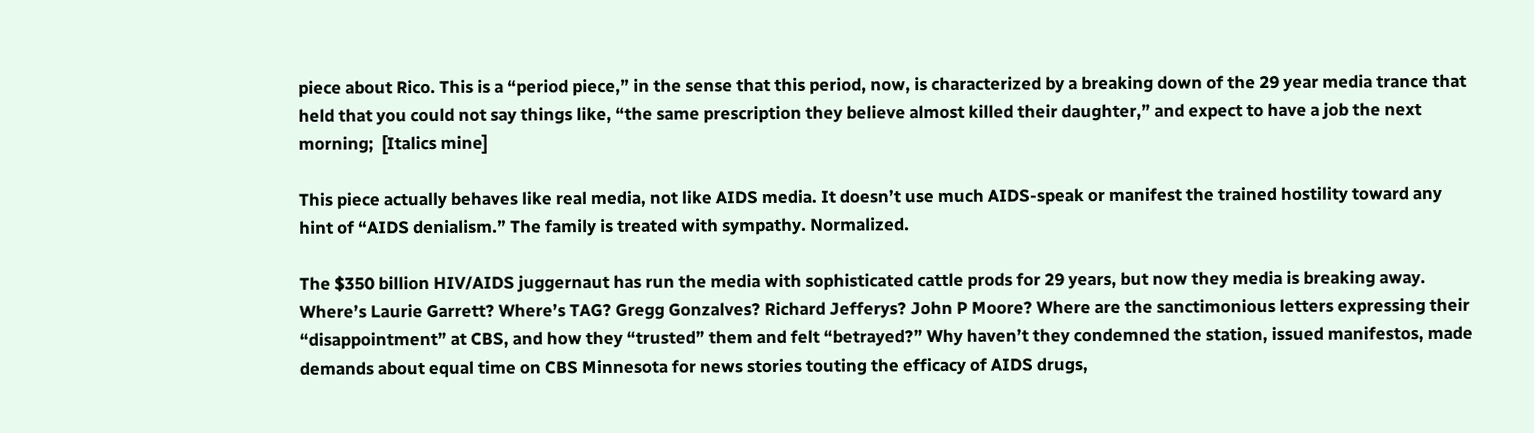piece about Rico. This is a “period piece,” in the sense that this period, now, is characterized by a breaking down of the 29 year media trance that held that you could not say things like, “the same prescription they believe almost killed their daughter,” and expect to have a job the next morning;  [Italics mine]

This piece actually behaves like real media, not like AIDS media. It doesn’t use much AIDS-speak or manifest the trained hostility toward any hint of “AIDS denialism.” The family is treated with sympathy. Normalized.

The $350 billion HIV/AIDS juggernaut has run the media with sophisticated cattle prods for 29 years, but now they media is breaking away. Where’s Laurie Garrett? Where’s TAG? Gregg Gonzalves? Richard Jefferys? John P Moore? Where are the sanctimonious letters expressing their “disappointment” at CBS, and how they “trusted” them and felt “betrayed?” Why haven’t they condemned the station, issued manifestos, made demands about equal time on CBS Minnesota for news stories touting the efficacy of AIDS drugs,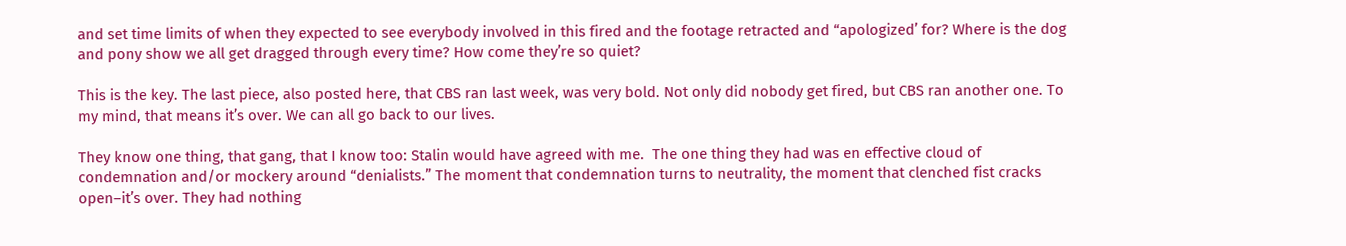and set time limits of when they expected to see everybody involved in this fired and the footage retracted and “apologized’ for? Where is the dog and pony show we all get dragged through every time? How come they’re so quiet?

This is the key. The last piece, also posted here, that CBS ran last week, was very bold. Not only did nobody get fired, but CBS ran another one. To my mind, that means it’s over. We can all go back to our lives.

They know one thing, that gang, that I know too: Stalin would have agreed with me.  The one thing they had was en effective cloud of condemnation and/or mockery around “denialists.” The moment that condemnation turns to neutrality, the moment that clenched fist cracks open–it’s over. They had nothing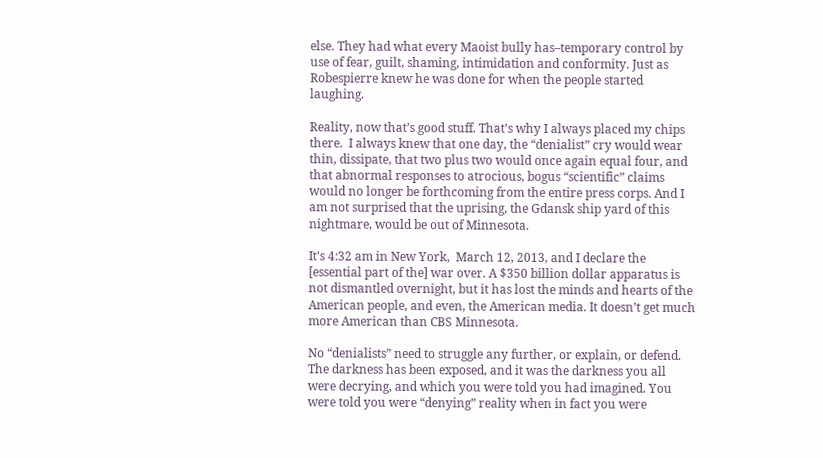else. They had what every Maoist bully has–temporary control by use of fear, guilt, shaming, intimidation and conformity. Just as Robespierre knew he was done for when the people started laughing.

Reality, now that’s good stuff. That’s why I always placed my chips there.  I always knew that one day, the “denialist” cry would wear thin, dissipate, that two plus two would once again equal four, and that abnormal responses to atrocious, bogus “scientific” claims would no longer be forthcoming from the entire press corps. And I am not surprised that the uprising, the Gdansk ship yard of this nightmare, would be out of Minnesota.

It’s 4:32 am in New York,  March 12, 2013, and I declare the [essential part of the] war over. A $350 billion dollar apparatus is not dismantled overnight, but it has lost the minds and hearts of the American people, and even, the American media. It doesn’t get much more American than CBS Minnesota.

No “denialists” need to struggle any further, or explain, or defend. The darkness has been exposed, and it was the darkness you all were decrying, and which you were told you had imagined. You were told you were “denying” reality when in fact you were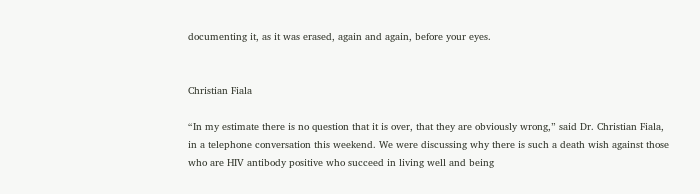documenting it, as it was erased, again and again, before your eyes.


Christian Fiala

“In my estimate there is no question that it is over, that they are obviously wrong,” said Dr. Christian Fiala, in a telephone conversation this weekend. We were discussing why there is such a death wish against those who are HIV antibody positive who succeed in living well and being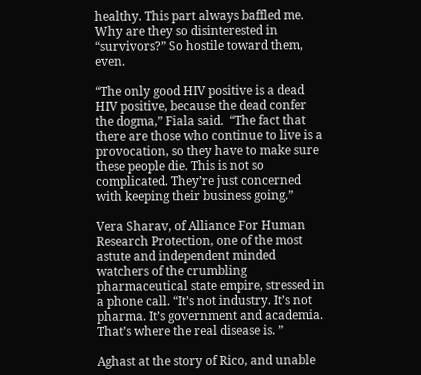healthy. This part always baffled me. Why are they so disinterested in “survivors?” So hostile toward them, even.

“The only good HIV positive is a dead HIV positive, because the dead confer the dogma,” Fiala said.  “The fact that there are those who continue to live is a provocation, so they have to make sure these people die. This is not so complicated. They’re just concerned with keeping their business going.”

Vera Sharav, of Alliance For Human Research Protection, one of the most astute and independent minded watchers of the crumbling pharmaceutical state empire, stressed in a phone call. “It’s not industry. It’s not pharma. It’s government and academia. That’s where the real disease is. ”

Aghast at the story of Rico, and unable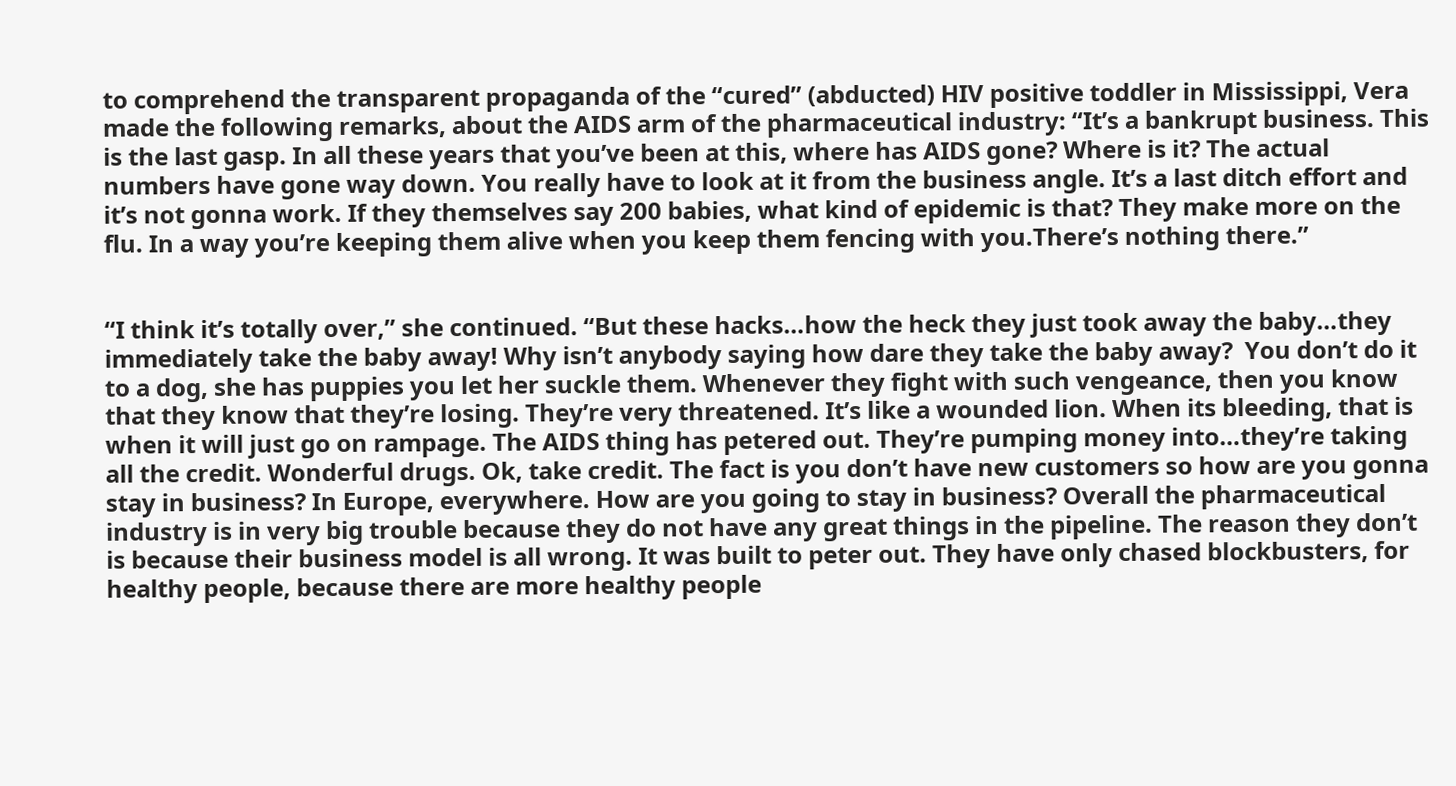to comprehend the transparent propaganda of the “cured” (abducted) HIV positive toddler in Mississippi, Vera made the following remarks, about the AIDS arm of the pharmaceutical industry: “It’s a bankrupt business. This is the last gasp. In all these years that you’ve been at this, where has AIDS gone? Where is it? The actual numbers have gone way down. You really have to look at it from the business angle. It’s a last ditch effort and it’s not gonna work. If they themselves say 200 babies, what kind of epidemic is that? They make more on the flu. In a way you’re keeping them alive when you keep them fencing with you.There’s nothing there.”


“I think it’s totally over,” she continued. “But these hacks…how the heck they just took away the baby…they immediately take the baby away! Why isn’t anybody saying how dare they take the baby away?  You don’t do it to a dog, she has puppies you let her suckle them. Whenever they fight with such vengeance, then you know that they know that they’re losing. They’re very threatened. It’s like a wounded lion. When its bleeding, that is when it will just go on rampage. The AIDS thing has petered out. They’re pumping money into…they’re taking all the credit. Wonderful drugs. Ok, take credit. The fact is you don’t have new customers so how are you gonna stay in business? In Europe, everywhere. How are you going to stay in business? Overall the pharmaceutical industry is in very big trouble because they do not have any great things in the pipeline. The reason they don’t is because their business model is all wrong. It was built to peter out. They have only chased blockbusters, for healthy people, because there are more healthy people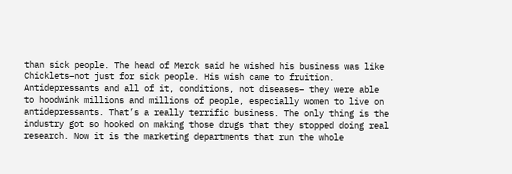than sick people. The head of Merck said he wished his business was like Chicklets–not just for sick people. His wish came to fruition. Antidepressants and all of it, conditions, not diseases– they were able to hoodwink millions and millions of people, especially women to live on antidepressants. That’s a really terrific business. The only thing is the industry got so hooked on making those drugs that they stopped doing real research. Now it is the marketing departments that run the whole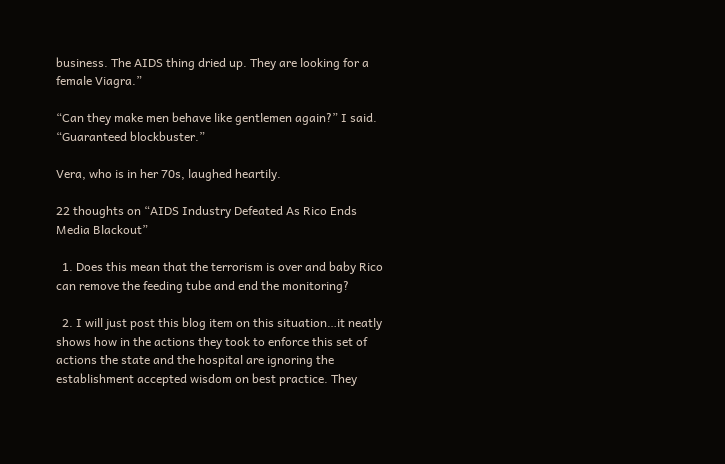business. The AIDS thing dried up. They are looking for a female Viagra.”

“Can they make men behave like gentlemen again?” I said.  “Guaranteed blockbuster.”

Vera, who is in her 70s, laughed heartily.

22 thoughts on “AIDS Industry Defeated As Rico Ends Media Blackout”

  1. Does this mean that the terrorism is over and baby Rico can remove the feeding tube and end the monitoring?

  2. I will just post this blog item on this situation…it neatly shows how in the actions they took to enforce this set of actions the state and the hospital are ignoring the establishment accepted wisdom on best practice. They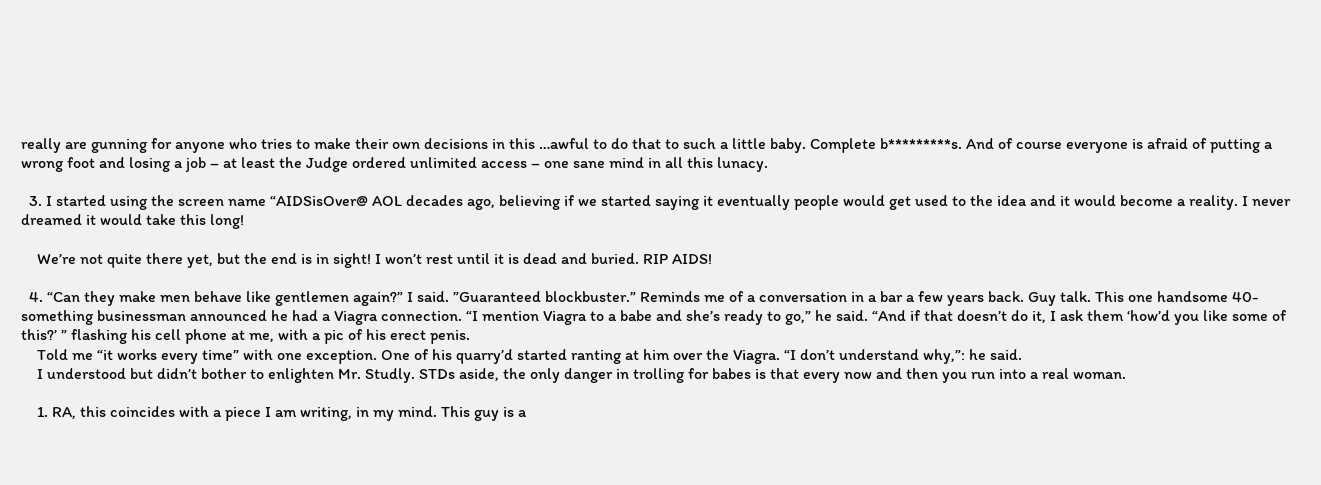really are gunning for anyone who tries to make their own decisions in this …awful to do that to such a little baby. Complete b*********s. And of course everyone is afraid of putting a wrong foot and losing a job – at least the Judge ordered unlimited access – one sane mind in all this lunacy.

  3. I started using the screen name “AIDSisOver@ AOL decades ago, believing if we started saying it eventually people would get used to the idea and it would become a reality. I never dreamed it would take this long!

    We’re not quite there yet, but the end is in sight! I won’t rest until it is dead and buried. RIP AIDS!

  4. “Can they make men behave like gentlemen again?” I said. ”Guaranteed blockbuster.” Reminds me of a conversation in a bar a few years back. Guy talk. This one handsome 40-something businessman announced he had a Viagra connection. “I mention Viagra to a babe and she’s ready to go,” he said. “And if that doesn’t do it, I ask them ‘how’d you like some of this?’ ” flashing his cell phone at me, with a pic of his erect penis.
    Told me “it works every time” with one exception. One of his quarry’d started ranting at him over the Viagra. “I don’t understand why,”: he said.
    I understood but didn’t bother to enlighten Mr. Studly. STDs aside, the only danger in trolling for babes is that every now and then you run into a real woman.

    1. RA, this coincides with a piece I am writing, in my mind. This guy is a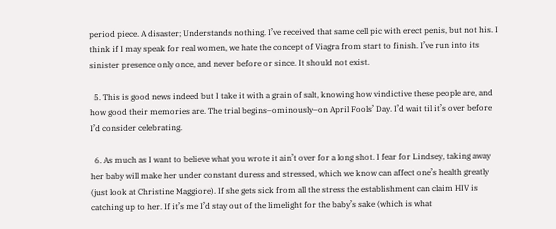period piece. A disaster; Understands nothing. I’ve received that same cell pic with erect penis, but not his. I think if I may speak for real women, we hate the concept of Viagra from start to finish. I’ve run into its sinister presence only once, and never before or since. It should not exist.

  5. This is good news indeed but I take it with a grain of salt, knowing how vindictive these people are, and how good their memories are. The trial begins–ominously–on April Fools’ Day. I’d wait til it’s over before I’d consider celebrating.

  6. As much as I want to believe what you wrote it ain’t over for a long shot. I fear for Lindsey, taking away her baby will make her under constant duress and stressed, which we know can affect one’s health greatly (just look at Christine Maggiore). If she gets sick from all the stress the establishment can claim HIV is catching up to her. If it’s me I’d stay out of the limelight for the baby’s sake (which is what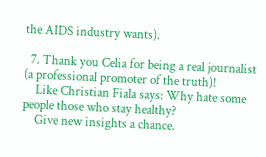the AIDS industry wants).

  7. Thank you Celia for being a real journalist (a professional promoter of the truth)!
    Like Christian Fiala says: Why hate some people those who stay healthy?
    Give new insights a chance.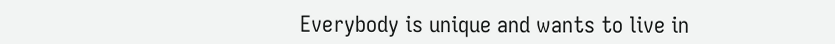Everybody is unique and wants to live in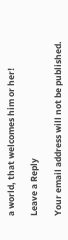a world, that welcomes him or her!

Leave a Reply

Your email address will not be published.